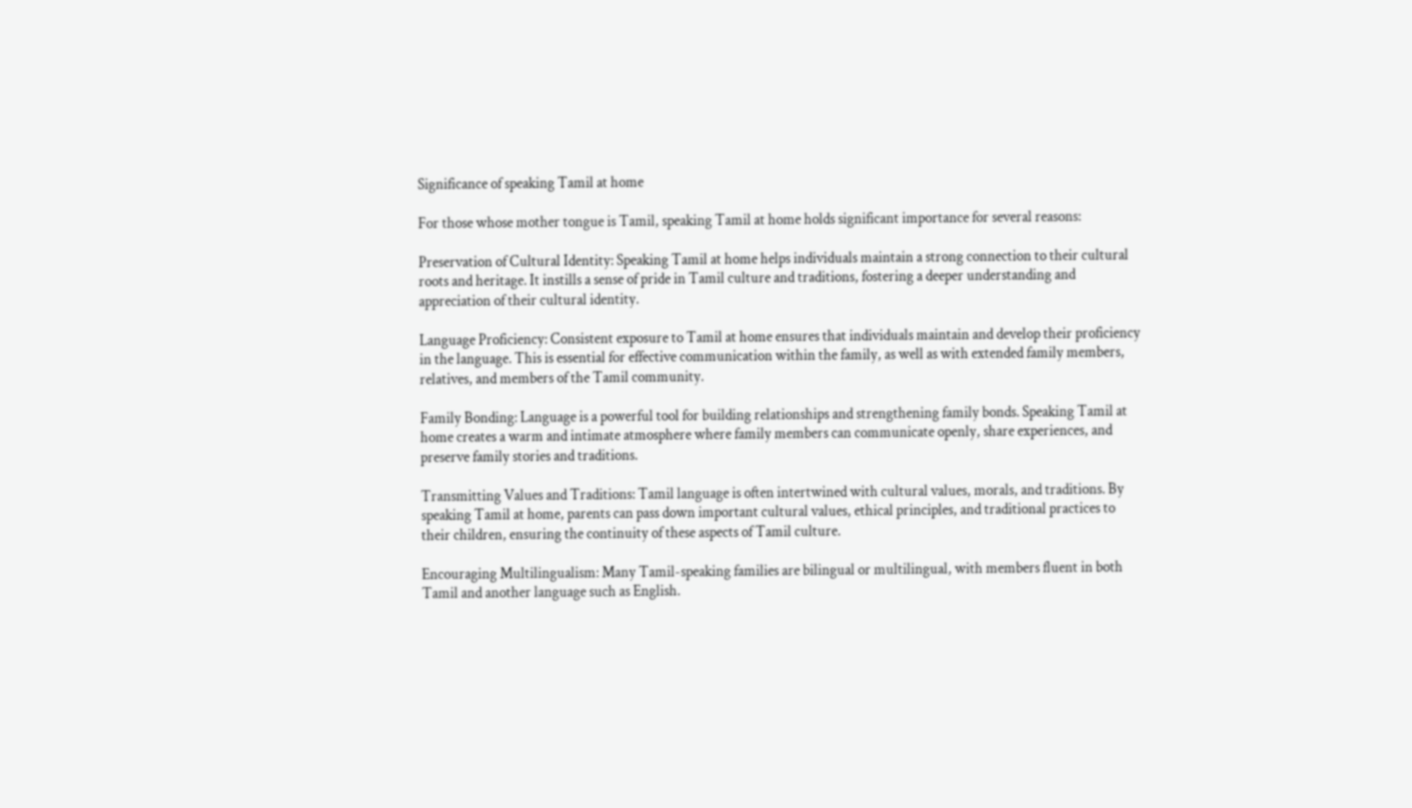Significance of speaking Tamil at home

For those whose mother tongue is Tamil, speaking Tamil at home holds significant importance for several reasons:

Preservation of Cultural Identity: Speaking Tamil at home helps individuals maintain a strong connection to their cultural roots and heritage. It instills a sense of pride in Tamil culture and traditions, fostering a deeper understanding and appreciation of their cultural identity.

Language Proficiency: Consistent exposure to Tamil at home ensures that individuals maintain and develop their proficiency in the language. This is essential for effective communication within the family, as well as with extended family members, relatives, and members of the Tamil community.

Family Bonding: Language is a powerful tool for building relationships and strengthening family bonds. Speaking Tamil at home creates a warm and intimate atmosphere where family members can communicate openly, share experiences, and preserve family stories and traditions.

Transmitting Values and Traditions: Tamil language is often intertwined with cultural values, morals, and traditions. By speaking Tamil at home, parents can pass down important cultural values, ethical principles, and traditional practices to their children, ensuring the continuity of these aspects of Tamil culture.

Encouraging Multilingualism: Many Tamil-speaking families are bilingual or multilingual, with members fluent in both Tamil and another language such as English.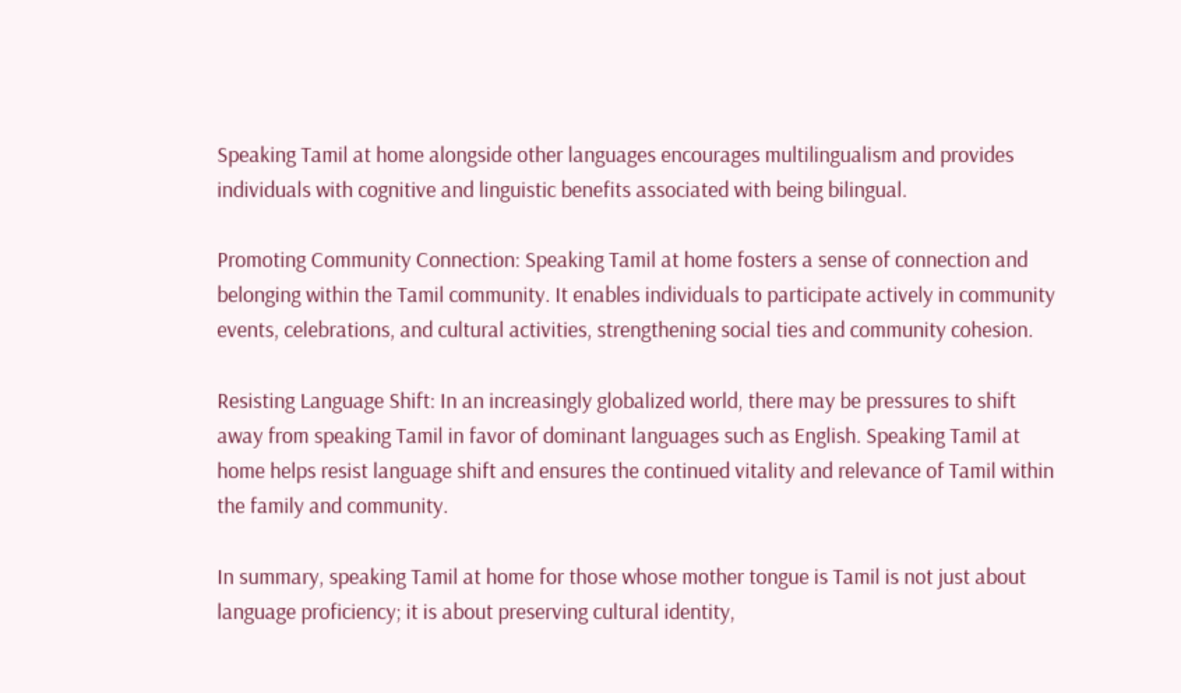Speaking Tamil at home alongside other languages encourages multilingualism and provides individuals with cognitive and linguistic benefits associated with being bilingual.

Promoting Community Connection: Speaking Tamil at home fosters a sense of connection and belonging within the Tamil community. It enables individuals to participate actively in community events, celebrations, and cultural activities, strengthening social ties and community cohesion.

Resisting Language Shift: In an increasingly globalized world, there may be pressures to shift away from speaking Tamil in favor of dominant languages such as English. Speaking Tamil at home helps resist language shift and ensures the continued vitality and relevance of Tamil within the family and community.

In summary, speaking Tamil at home for those whose mother tongue is Tamil is not just about language proficiency; it is about preserving cultural identity,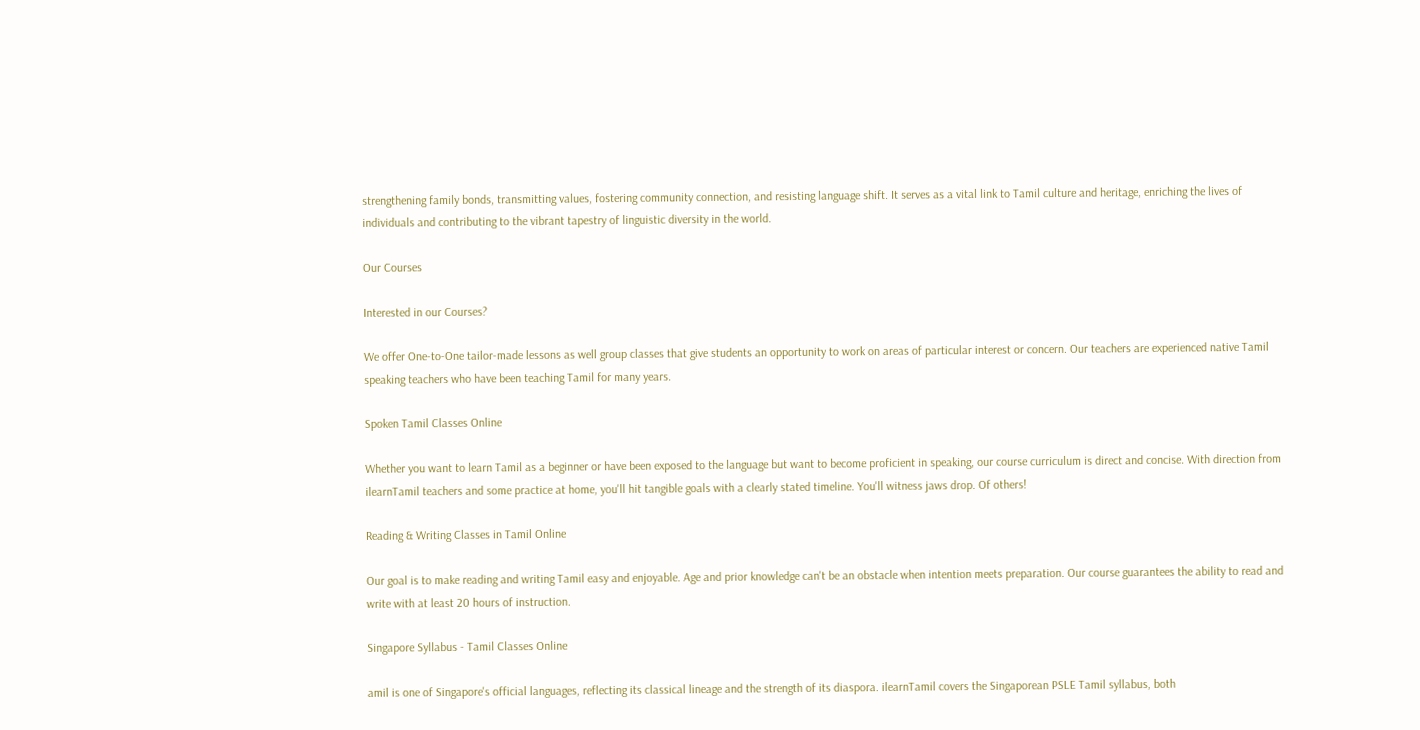strengthening family bonds, transmitting values, fostering community connection, and resisting language shift. It serves as a vital link to Tamil culture and heritage, enriching the lives of individuals and contributing to the vibrant tapestry of linguistic diversity in the world.

Our Courses

Interested in our Courses?

We offer One-to-One tailor-made lessons as well group classes that give students an opportunity to work on areas of particular interest or concern. Our teachers are experienced native Tamil speaking teachers who have been teaching Tamil for many years.

Spoken Tamil Classes Online

Whether you want to learn Tamil as a beginner or have been exposed to the language but want to become proficient in speaking, our course curriculum is direct and concise. With direction from ilearnTamil teachers and some practice at home, you'll hit tangible goals with a clearly stated timeline. You'll witness jaws drop. Of others!

Reading & Writing Classes in Tamil Online

Our goal is to make reading and writing Tamil easy and enjoyable. Age and prior knowledge can't be an obstacle when intention meets preparation. Our course guarantees the ability to read and write with at least 20 hours of instruction.

Singapore Syllabus - Tamil Classes Online

amil is one of Singapore's official languages, reflecting its classical lineage and the strength of its diaspora. ilearnTamil covers the Singaporean PSLE Tamil syllabus, both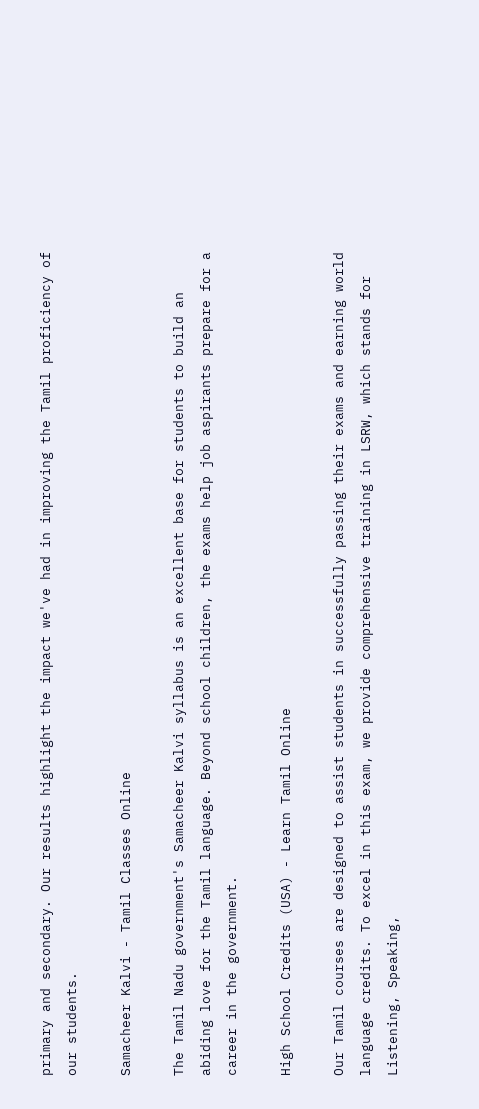primary and secondary. Our results highlight the impact we've had in improving the Tamil proficiency of our students.

Samacheer Kalvi - Tamil Classes Online

The Tamil Nadu government's Samacheer Kalvi syllabus is an excellent base for students to build an abiding love for the Tamil language. Beyond school children, the exams help job aspirants prepare for a career in the government.

High School Credits (USA) - Learn Tamil Online

Our Tamil courses are designed to assist students in successfully passing their exams and earning world language credits. To excel in this exam, we provide comprehensive training in LSRW, which stands for Listening, Speaking,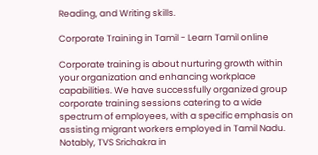Reading, and Writing skills.

Corporate Training in Tamil - Learn Tamil online

Corporate training is about nurturing growth within your organization and enhancing workplace capabilities. We have successfully organized group corporate training sessions catering to a wide spectrum of employees, with a specific emphasis on assisting migrant workers employed in Tamil Nadu. Notably, TVS Srichakra in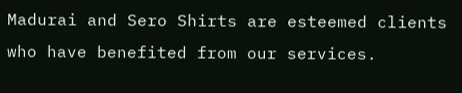Madurai and Sero Shirts are esteemed clients who have benefited from our services.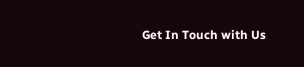Get In Touch with Us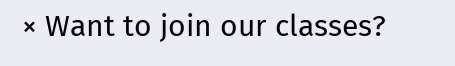× Want to join our classes?